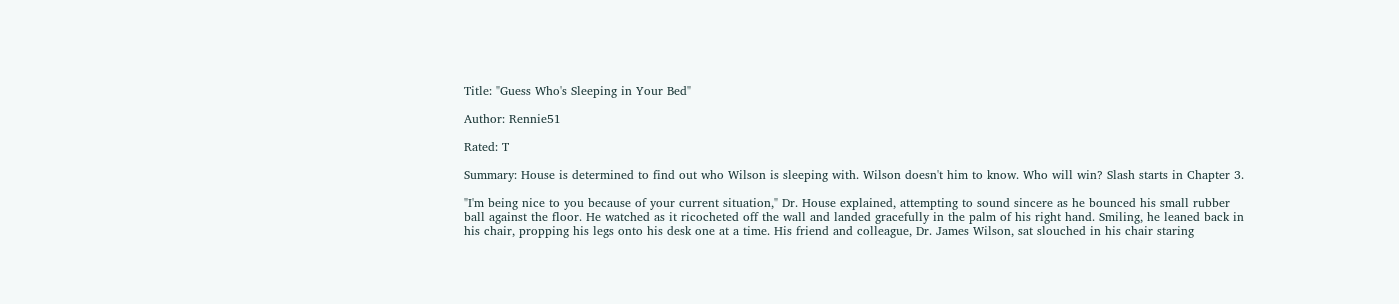Title: "Guess Who's Sleeping in Your Bed"

Author: Rennie51

Rated: T

Summary: House is determined to find out who Wilson is sleeping with. Wilson doesn't him to know. Who will win? Slash starts in Chapter 3.

"I'm being nice to you because of your current situation," Dr. House explained, attempting to sound sincere as he bounced his small rubber ball against the floor. He watched as it ricocheted off the wall and landed gracefully in the palm of his right hand. Smiling, he leaned back in his chair, propping his legs onto his desk one at a time. His friend and colleague, Dr. James Wilson, sat slouched in his chair staring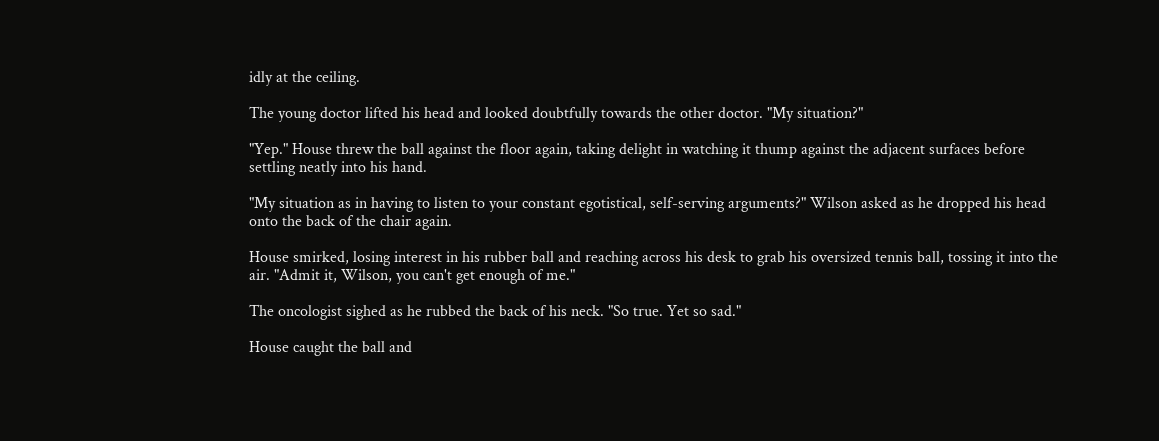idly at the ceiling.

The young doctor lifted his head and looked doubtfully towards the other doctor. "My situation?"

"Yep." House threw the ball against the floor again, taking delight in watching it thump against the adjacent surfaces before settling neatly into his hand.

"My situation as in having to listen to your constant egotistical, self-serving arguments?" Wilson asked as he dropped his head onto the back of the chair again.

House smirked, losing interest in his rubber ball and reaching across his desk to grab his oversized tennis ball, tossing it into the air. "Admit it, Wilson, you can't get enough of me."

The oncologist sighed as he rubbed the back of his neck. "So true. Yet so sad."

House caught the ball and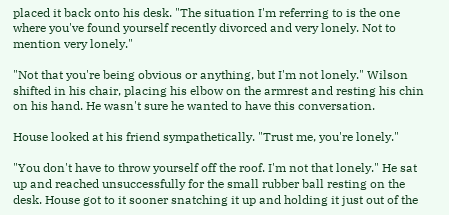placed it back onto his desk. "The situation I'm referring to is the one where you've found yourself recently divorced and very lonely. Not to mention very lonely."

"Not that you're being obvious or anything, but I'm not lonely." Wilson shifted in his chair, placing his elbow on the armrest and resting his chin on his hand. He wasn't sure he wanted to have this conversation.

House looked at his friend sympathetically. "Trust me, you're lonely."

"You don't have to throw yourself off the roof. I'm not that lonely." He sat up and reached unsuccessfully for the small rubber ball resting on the desk. House got to it sooner snatching it up and holding it just out of the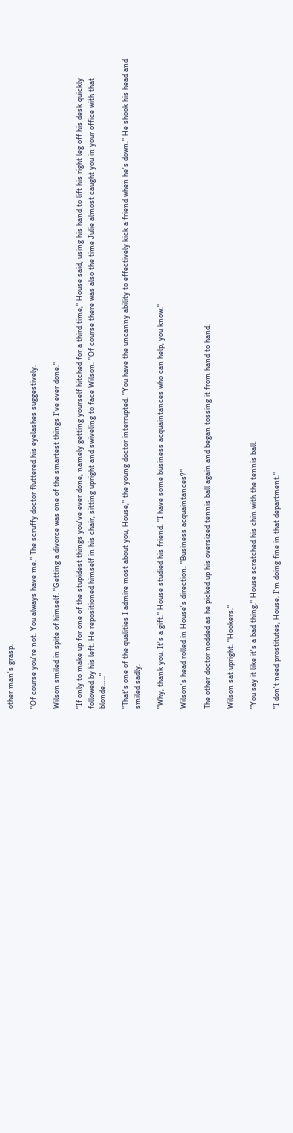other man's grasp.

"Of course you're not. You always have me." The scruffy doctor fluttered his eyelashes suggestively.

Wilson smiled in spite of himself. "Getting a divorce was one of the smartest things I've ever done."

"If only to make up for one of the stupidest things you've ever done, namely getting yourself hitched for a third time," House said, using his hand to lift his right leg off his desk quickly followed by his left. He repositioned himself in his chair, sitting upright and swiveling to face Wilson. "Of course there was also the time Julie almost caught you in your office with that blonde….."

"That's one of the qualities I admire most about you, House," the young doctor interrupted. "You have the uncanny ability to effectively kick a friend when he's down." He shook his head and smiled sadly.

"Why, thank you. It's a gift." House studied his friend. "I have some business acquaintances who can help, you know."

Wilson's head rolled in House's direction. "Business acquaintances?"

The other doctor nodded as he picked up his oversized tennis ball again and began tossing it from hand to hand.

Wilson sat upright. "Hookers."

"You say it like it's a bad thing." House scratched his chin with the tennis ball.

"I don't need prostitutes, House. I'm doing fine in that department."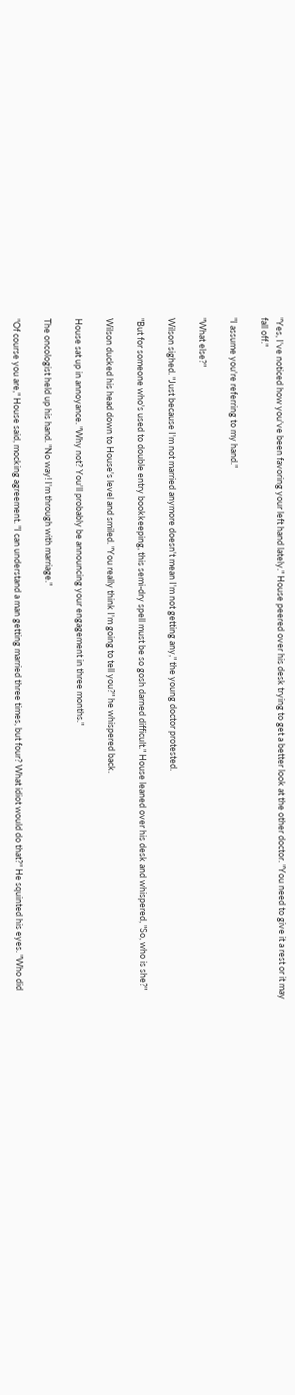"Yes, I've noticed how you've been favoring your left hand lately." House peered over his desk trying to get a better look at the other doctor. "You need to give it a rest or it may fall off."

"I assume you're referring to my hand."

"What else?"

Wilson sighed. "Just because I'm not married anymore doesn't mean I'm not getting any," the young doctor protested.

"But for someone who's used to double entry bookkeeping, this semi-dry spell must be so gosh darned difficult." House leaned over his desk and whispered, "So, who is she?"

Wilson ducked his head down to House's level and smiled. "You really think I'm going to tell you?" he whispered back.

House sat up in annoyance. "Why not? You'll probably be announcing your engagement in three months."

The oncologist held up his hand. "No way! I'm through with marriage."

"Of course you are," House said, mocking agreement. "I can understand a man getting married three times, but four? What idiot would do that?" He squinted his eyes. "Who did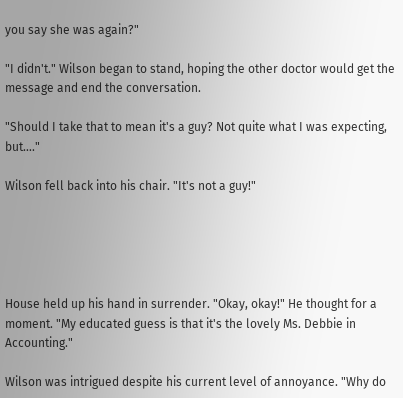you say she was again?"

"I didn't." Wilson began to stand, hoping the other doctor would get the message and end the conversation.

"Should I take that to mean it's a guy? Not quite what I was expecting, but…."

Wilson fell back into his chair. "It's not a guy!"





House held up his hand in surrender. "Okay, okay!" He thought for a moment. "My educated guess is that it's the lovely Ms. Debbie in Accounting."

Wilson was intrigued despite his current level of annoyance. "Why do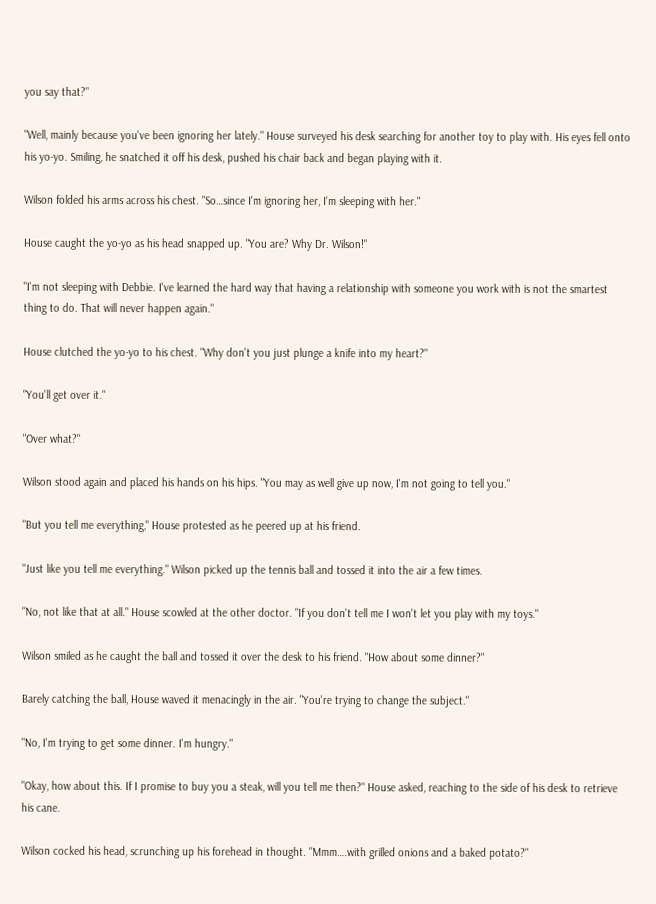you say that?"

"Well, mainly because you've been ignoring her lately." House surveyed his desk searching for another toy to play with. His eyes fell onto his yo-yo. Smiling, he snatched it off his desk, pushed his chair back and began playing with it.

Wilson folded his arms across his chest. "So…since I'm ignoring her, I'm sleeping with her."

House caught the yo-yo as his head snapped up. "You are? Why Dr. Wilson!"

"I'm not sleeping with Debbie. I've learned the hard way that having a relationship with someone you work with is not the smartest thing to do. That will never happen again."

House clutched the yo-yo to his chest. "Why don't you just plunge a knife into my heart?"

"You'll get over it."

"Over what?"

Wilson stood again and placed his hands on his hips. "You may as well give up now, I'm not going to tell you."

"But you tell me everything," House protested as he peered up at his friend.

"Just like you tell me everything." Wilson picked up the tennis ball and tossed it into the air a few times.

"No, not like that at all." House scowled at the other doctor. "If you don't tell me I won't let you play with my toys."

Wilson smiled as he caught the ball and tossed it over the desk to his friend. "How about some dinner?"

Barely catching the ball, House waved it menacingly in the air. "You're trying to change the subject."

"No, I'm trying to get some dinner. I'm hungry."

"Okay, how about this. If I promise to buy you a steak, will you tell me then?" House asked, reaching to the side of his desk to retrieve his cane.

Wilson cocked his head, scrunching up his forehead in thought. "Mmm….with grilled onions and a baked potato?"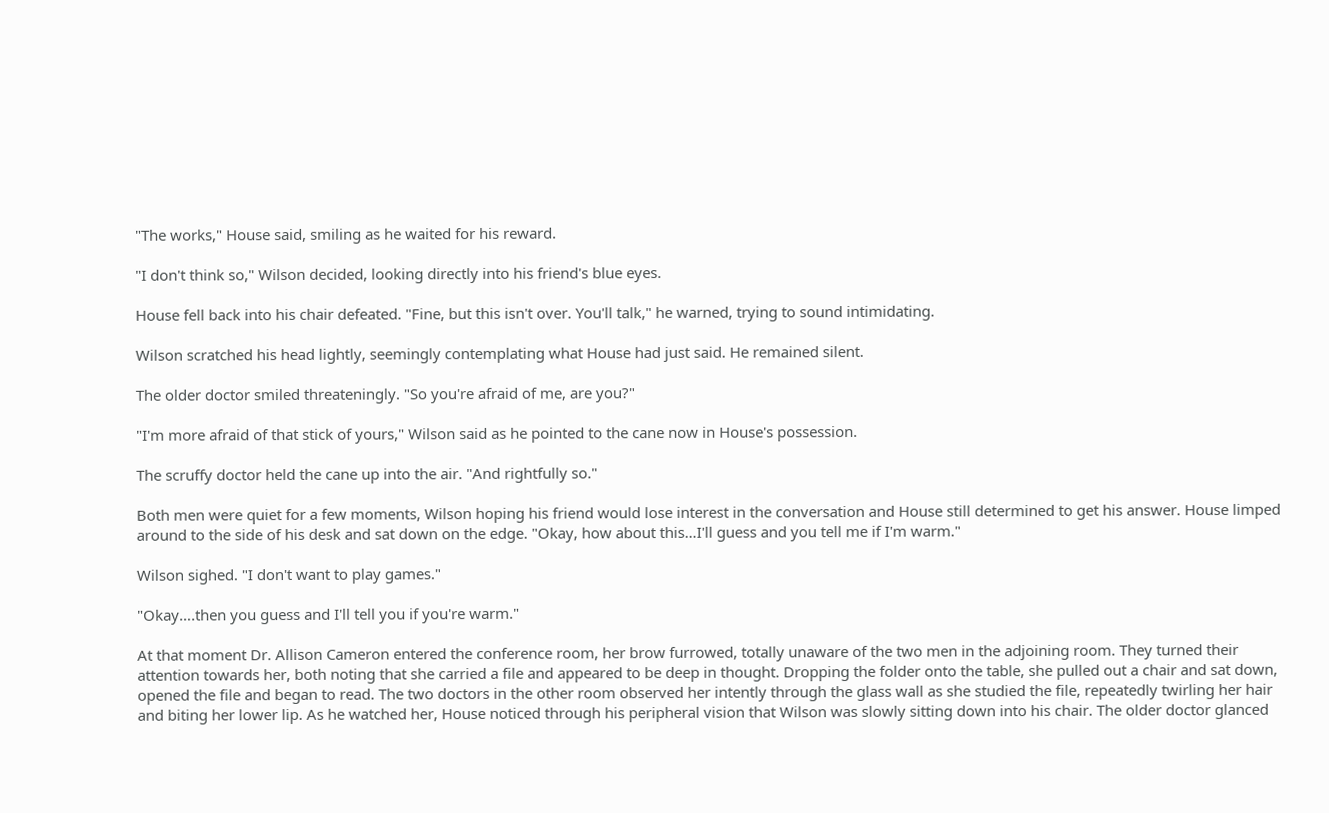"The works," House said, smiling as he waited for his reward.

"I don't think so," Wilson decided, looking directly into his friend's blue eyes.

House fell back into his chair defeated. "Fine, but this isn't over. You'll talk," he warned, trying to sound intimidating.

Wilson scratched his head lightly, seemingly contemplating what House had just said. He remained silent.

The older doctor smiled threateningly. "So you're afraid of me, are you?"

"I'm more afraid of that stick of yours," Wilson said as he pointed to the cane now in House's possession.

The scruffy doctor held the cane up into the air. "And rightfully so."

Both men were quiet for a few moments, Wilson hoping his friend would lose interest in the conversation and House still determined to get his answer. House limped around to the side of his desk and sat down on the edge. "Okay, how about this…I'll guess and you tell me if I'm warm."

Wilson sighed. "I don't want to play games."

"Okay….then you guess and I'll tell you if you're warm."

At that moment Dr. Allison Cameron entered the conference room, her brow furrowed, totally unaware of the two men in the adjoining room. They turned their attention towards her, both noting that she carried a file and appeared to be deep in thought. Dropping the folder onto the table, she pulled out a chair and sat down, opened the file and began to read. The two doctors in the other room observed her intently through the glass wall as she studied the file, repeatedly twirling her hair and biting her lower lip. As he watched her, House noticed through his peripheral vision that Wilson was slowly sitting down into his chair. The older doctor glanced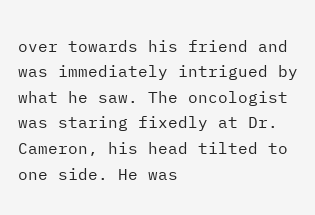over towards his friend and was immediately intrigued by what he saw. The oncologist was staring fixedly at Dr. Cameron, his head tilted to one side. He was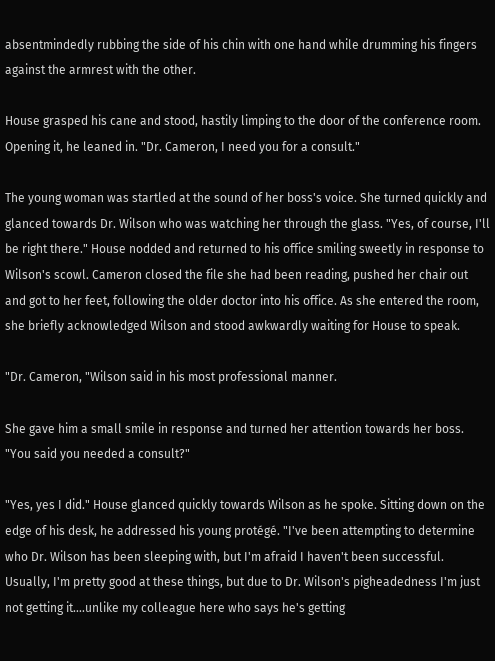absentmindedly rubbing the side of his chin with one hand while drumming his fingers against the armrest with the other.

House grasped his cane and stood, hastily limping to the door of the conference room. Opening it, he leaned in. "Dr. Cameron, I need you for a consult."

The young woman was startled at the sound of her boss's voice. She turned quickly and glanced towards Dr. Wilson who was watching her through the glass. "Yes, of course, I'll be right there." House nodded and returned to his office smiling sweetly in response to Wilson's scowl. Cameron closed the file she had been reading, pushed her chair out and got to her feet, following the older doctor into his office. As she entered the room, she briefly acknowledged Wilson and stood awkwardly waiting for House to speak.

"Dr. Cameron, "Wilson said in his most professional manner.

She gave him a small smile in response and turned her attention towards her boss. "You said you needed a consult?"

"Yes, yes I did." House glanced quickly towards Wilson as he spoke. Sitting down on the edge of his desk, he addressed his young protégé. "I've been attempting to determine who Dr. Wilson has been sleeping with, but I'm afraid I haven't been successful. Usually, I'm pretty good at these things, but due to Dr. Wilson's pigheadedness I'm just not getting it….unlike my colleague here who says he's getting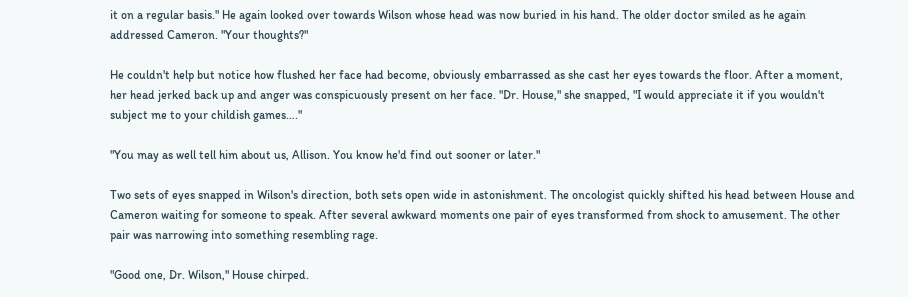it on a regular basis." He again looked over towards Wilson whose head was now buried in his hand. The older doctor smiled as he again addressed Cameron. "Your thoughts?"

He couldn't help but notice how flushed her face had become, obviously embarrassed as she cast her eyes towards the floor. After a moment, her head jerked back up and anger was conspicuously present on her face. "Dr. House," she snapped, "I would appreciate it if you wouldn't subject me to your childish games…."

"You may as well tell him about us, Allison. You know he'd find out sooner or later."

Two sets of eyes snapped in Wilson's direction, both sets open wide in astonishment. The oncologist quickly shifted his head between House and Cameron waiting for someone to speak. After several awkward moments one pair of eyes transformed from shock to amusement. The other pair was narrowing into something resembling rage.

"Good one, Dr. Wilson," House chirped.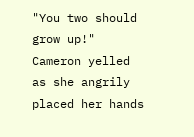"You two should grow up!" Cameron yelled as she angrily placed her hands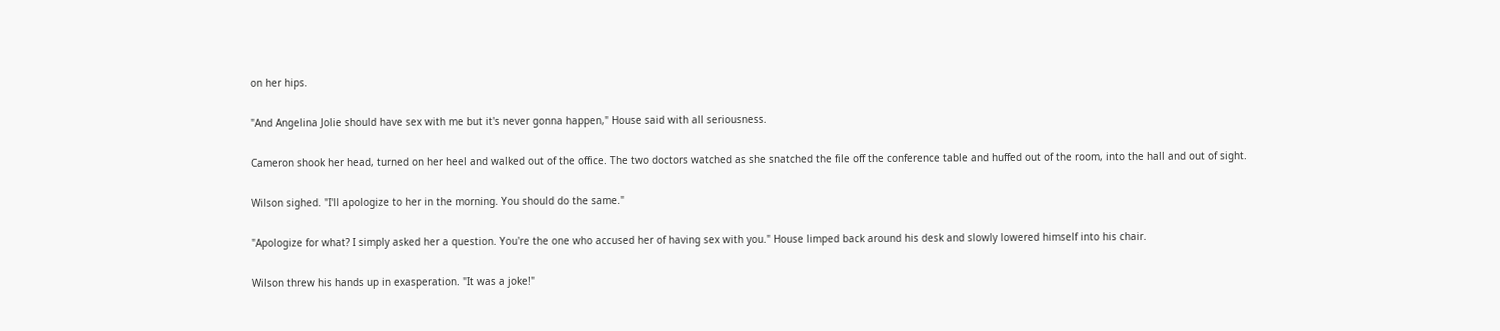on her hips.

"And Angelina Jolie should have sex with me but it's never gonna happen," House said with all seriousness.

Cameron shook her head, turned on her heel and walked out of the office. The two doctors watched as she snatched the file off the conference table and huffed out of the room, into the hall and out of sight.

Wilson sighed. "I'll apologize to her in the morning. You should do the same."

"Apologize for what? I simply asked her a question. You're the one who accused her of having sex with you." House limped back around his desk and slowly lowered himself into his chair.

Wilson threw his hands up in exasperation. "It was a joke!"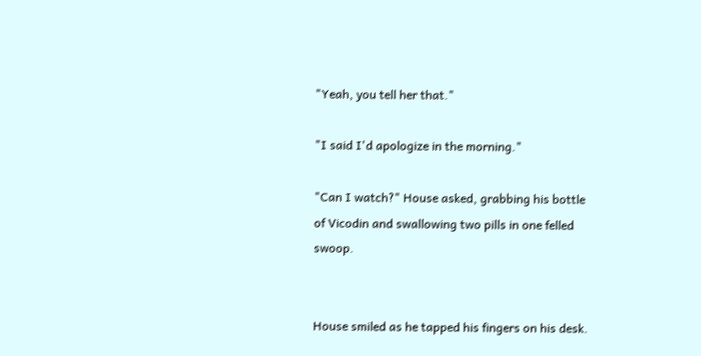"Yeah, you tell her that."

"I said I'd apologize in the morning."

"Can I watch?" House asked, grabbing his bottle of Vicodin and swallowing two pills in one felled swoop.


House smiled as he tapped his fingers on his desk.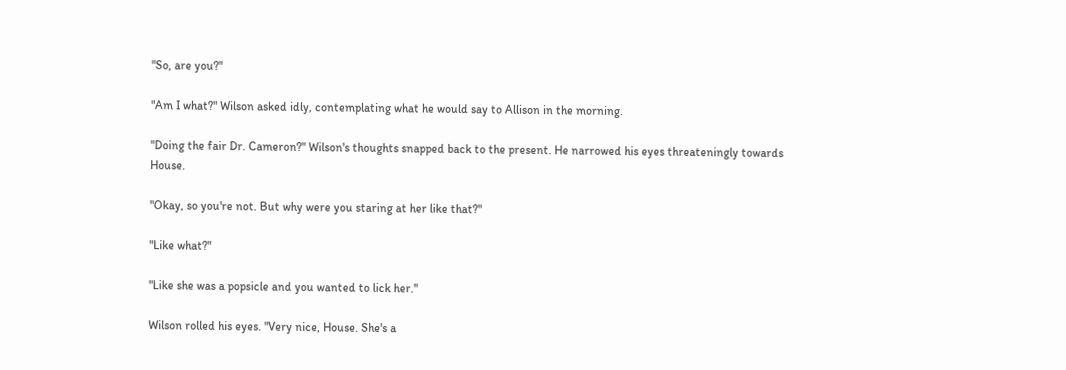"So, are you?"

"Am I what?" Wilson asked idly, contemplating what he would say to Allison in the morning.

"Doing the fair Dr. Cameron?" Wilson's thoughts snapped back to the present. He narrowed his eyes threateningly towards House.

"Okay, so you're not. But why were you staring at her like that?"

"Like what?"

"Like she was a popsicle and you wanted to lick her."

Wilson rolled his eyes. "Very nice, House. She's a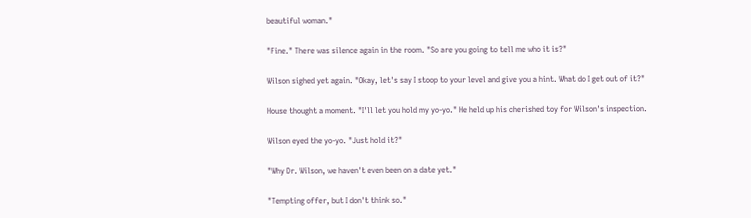beautiful woman."

"Fine." There was silence again in the room. "So are you going to tell me who it is?"

Wilson sighed yet again. "Okay, let's say I stoop to your level and give you a hint. What do I get out of it?"

House thought a moment. "I'll let you hold my yo-yo." He held up his cherished toy for Wilson's inspection.

Wilson eyed the yo-yo. "Just hold it?"

"Why Dr. Wilson, we haven't even been on a date yet."

"Tempting offer, but I don't think so."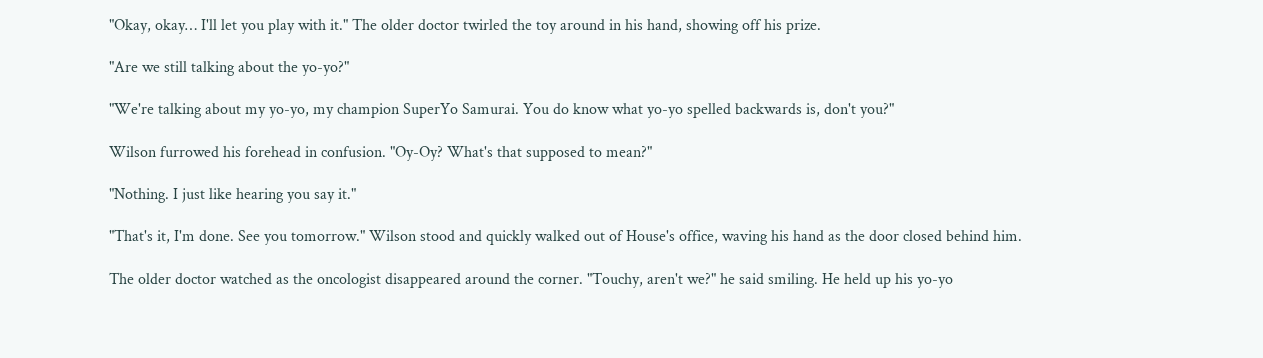"Okay, okay… I'll let you play with it." The older doctor twirled the toy around in his hand, showing off his prize.

"Are we still talking about the yo-yo?"

"We're talking about my yo-yo, my champion SuperYo Samurai. You do know what yo-yo spelled backwards is, don't you?"

Wilson furrowed his forehead in confusion. "Oy-Oy? What's that supposed to mean?"

"Nothing. I just like hearing you say it."

"That's it, I'm done. See you tomorrow." Wilson stood and quickly walked out of House's office, waving his hand as the door closed behind him.

The older doctor watched as the oncologist disappeared around the corner. "Touchy, aren't we?" he said smiling. He held up his yo-yo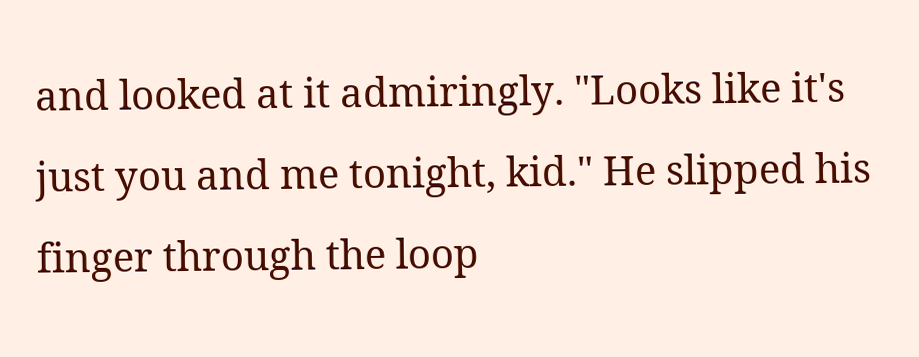and looked at it admiringly. "Looks like it's just you and me tonight, kid." He slipped his finger through the loop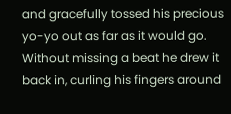and gracefully tossed his precious yo-yo out as far as it would go. Without missing a beat he drew it back in, curling his fingers around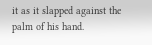it as it slapped against the palm of his hand.